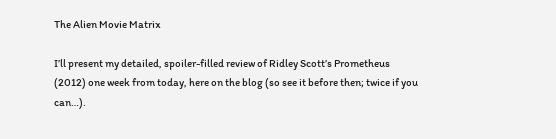The Alien Movie Matrix

I’ll present my detailed, spoiler-filled review of Ridley Scott’s Prometheus (2012) one week from today, here on the blog (so see it before then; twice if you can…).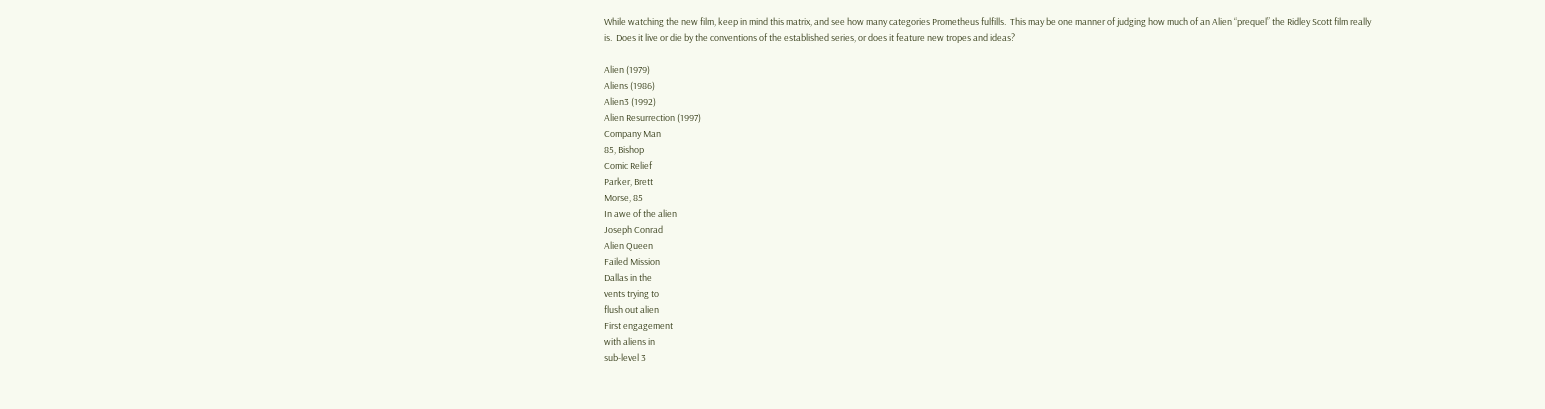While watching the new film, keep in mind this matrix, and see how many categories Prometheus fulfills.  This may be one manner of judging how much of an Alien “prequel” the Ridley Scott film really is.  Does it live or die by the conventions of the established series, or does it feature new tropes and ideas?

Alien (1979)
Aliens (1986)
Alien3 (1992)
Alien Resurrection (1997)
Company Man
85, Bishop
Comic Relief
Parker, Brett
Morse, 85
In awe of the alien
Joseph Conrad
Alien Queen
Failed Mission
Dallas in the
vents trying to
flush out alien
First engagement
with aliens in
sub-level 3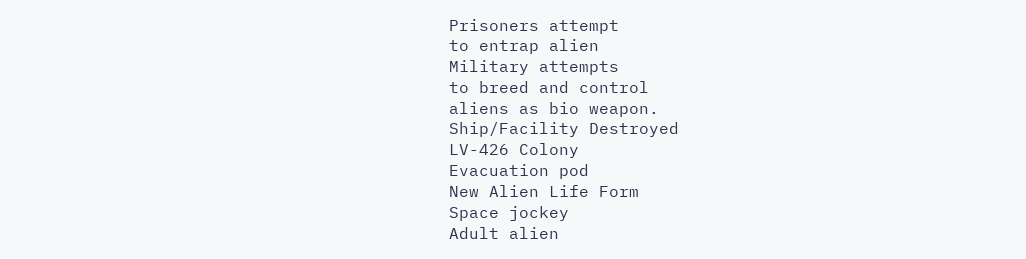Prisoners attempt
to entrap alien
Military attempts
to breed and control
aliens as bio weapon.
Ship/Facility Destroyed
LV-426 Colony
Evacuation pod
New Alien Life Form
Space jockey
Adult alien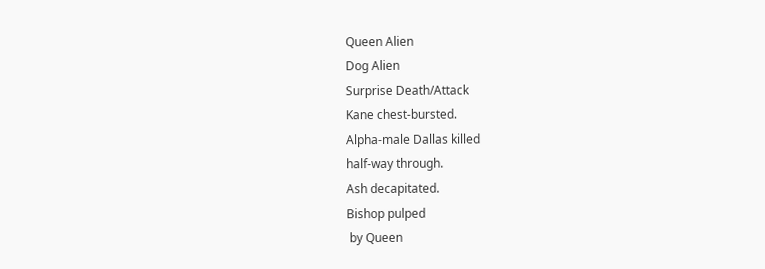Queen Alien
Dog Alien
Surprise Death/Attack
Kane chest-bursted.
Alpha-male Dallas killed
half-way through.
Ash decapitated.
Bishop pulped
 by Queen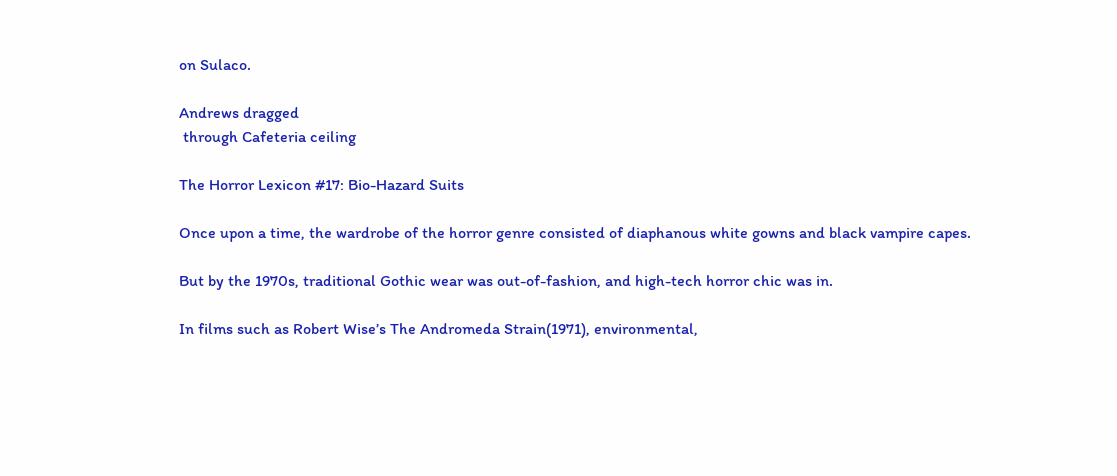on Sulaco.

Andrews dragged
 through Cafeteria ceiling

The Horror Lexicon #17: Bio-Hazard Suits

Once upon a time, the wardrobe of the horror genre consisted of diaphanous white gowns and black vampire capes.

But by the 1970s, traditional Gothic wear was out-of-fashion, and high-tech horror chic was in.

In films such as Robert Wise’s The Andromeda Strain(1971), environmental,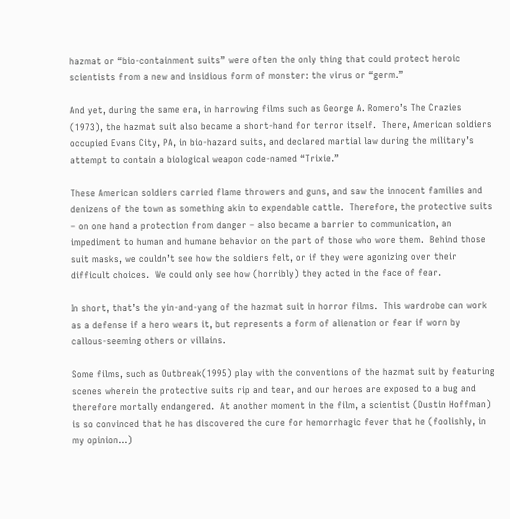hazmat or “bio-containment suits” were often the only thing that could protect heroic scientists from a new and insidious form of monster: the virus or “germ.”

And yet, during the same era, in harrowing films such as George A. Romero’s The Crazies (1973), the hazmat suit also became a short-hand for terror itself.  There, American soldiers occupied Evans City, PA, in bio-hazard suits, and declared martial law during the military’s attempt to contain a biological weapon code-named “Trixie.”

These American soldiers carried flame throwers and guns, and saw the innocent families and denizens of the town as something akin to expendable cattle.  Therefore, the protective suits – on one hand a protection from danger – also became a barrier to communication, an impediment to human and humane behavior on the part of those who wore them.  Behind those suit masks, we couldn’t see how the soldiers felt, or if they were agonizing over their difficult choices.  We could only see how (horribly) they acted in the face of fear.

In short, that’s the yin-and-yang of the hazmat suit in horror films.  This wardrobe can work as a defense if a hero wears it, but represents a form of alienation or fear if worn by callous-seeming others or villains.

Some films, such as Outbreak(1995) play with the conventions of the hazmat suit by featuring scenes wherein the protective suits rip and tear, and our heroes are exposed to a bug and therefore mortally endangered.  At another moment in the film, a scientist (Dustin Hoffman) is so convinced that he has discovered the cure for hemorrhagic fever that he (foolishly, in my opinion…)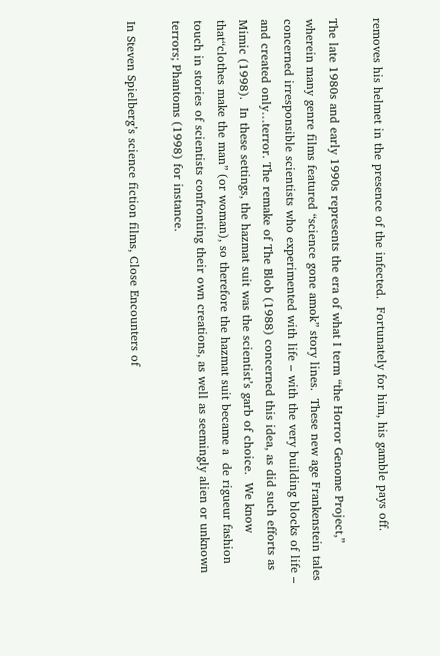removes his helmet in the presence of the infected.  Fortunately for him, his gamble pays off.

The late 1980s and early 1990s represents the era of what I term “the Horror Genome Project,” wherein many genre films featured “science gone amok” story lines.  These new age Frankenstein tales concerned irresponsible scientists who experimented with life – with the very building blocks of life – and created only…terror. The remake of The Blob (1988) concerned this idea, as did such efforts as Mimic (1998).  In these settings, the hazmat suit was the scientist’s garb of choice.  We know that“clothes make the man” (or woman), so therefore the hazmat suit became a  de rigueur fashion touch in stories of scientists confronting their own creations, as well as seemingly alien or unknown terrors; Phantoms (1998) for instance.

In Steven Spielberg’s science fiction films, Close Encounters of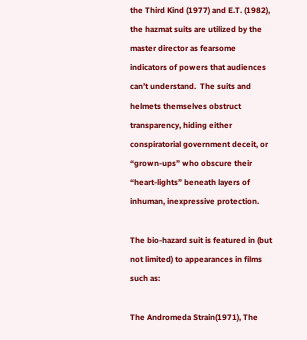the Third Kind (1977) and E.T. (1982), the hazmat suits are utilized by the master director as fearsome indicators of powers that audiences can’t understand.  The suits and helmets themselves obstruct transparency, hiding either conspiratorial government deceit, or “grown-ups” who obscure their “heart-lights” beneath layers of inhuman, inexpressive protection.

The bio-hazard suit is featured in (but not limited) to appearances in films such as:

The Andromeda Strain(1971), The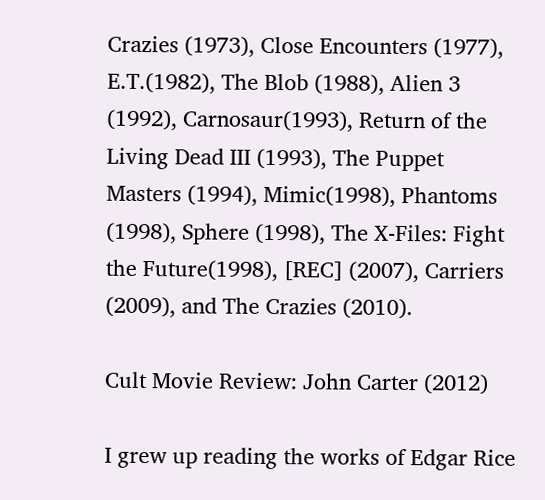Crazies (1973), Close Encounters (1977), E.T.(1982), The Blob (1988), Alien 3 (1992), Carnosaur(1993), Return of the Living Dead III (1993), The Puppet Masters (1994), Mimic(1998), Phantoms (1998), Sphere (1998), The X-Files: Fight the Future(1998), [REC] (2007), Carriers (2009), and The Crazies (2010).

Cult Movie Review: John Carter (2012)

I grew up reading the works of Edgar Rice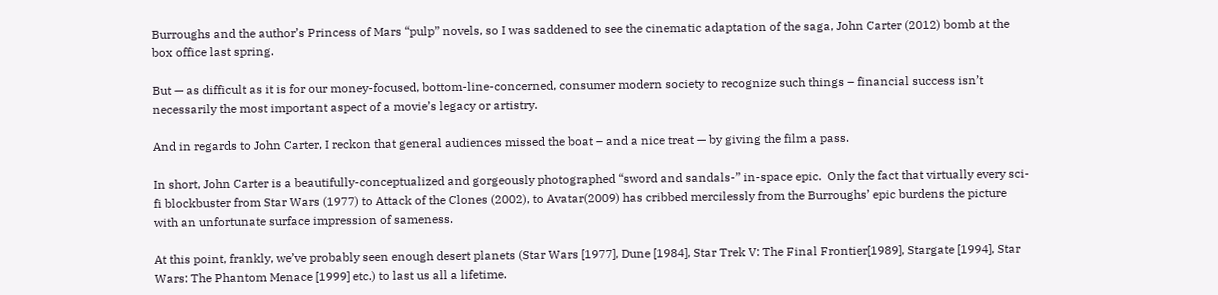Burroughs and the author’s Princess of Mars “pulp” novels, so I was saddened to see the cinematic adaptation of the saga, John Carter (2012) bomb at the box office last spring.

But — as difficult as it is for our money-focused, bottom-line-concerned, consumer modern society to recognize such things – financial success isn’t necessarily the most important aspect of a movie’s legacy or artistry.

And in regards to John Carter, I reckon that general audiences missed the boat – and a nice treat — by giving the film a pass.

In short, John Carter is a beautifully-conceptualized and gorgeously photographed “sword and sandals-” in-space epic.  Only the fact that virtually every sci-fi blockbuster from Star Wars (1977) to Attack of the Clones (2002), to Avatar(2009) has cribbed mercilessly from the Burroughs’ epic burdens the picture with an unfortunate surface impression of sameness.

At this point, frankly, we’ve probably seen enough desert planets (Star Wars [1977], Dune [1984], Star Trek V: The Final Frontier[1989], Stargate [1994], Star Wars: The Phantom Menace [1999] etc.) to last us all a lifetime.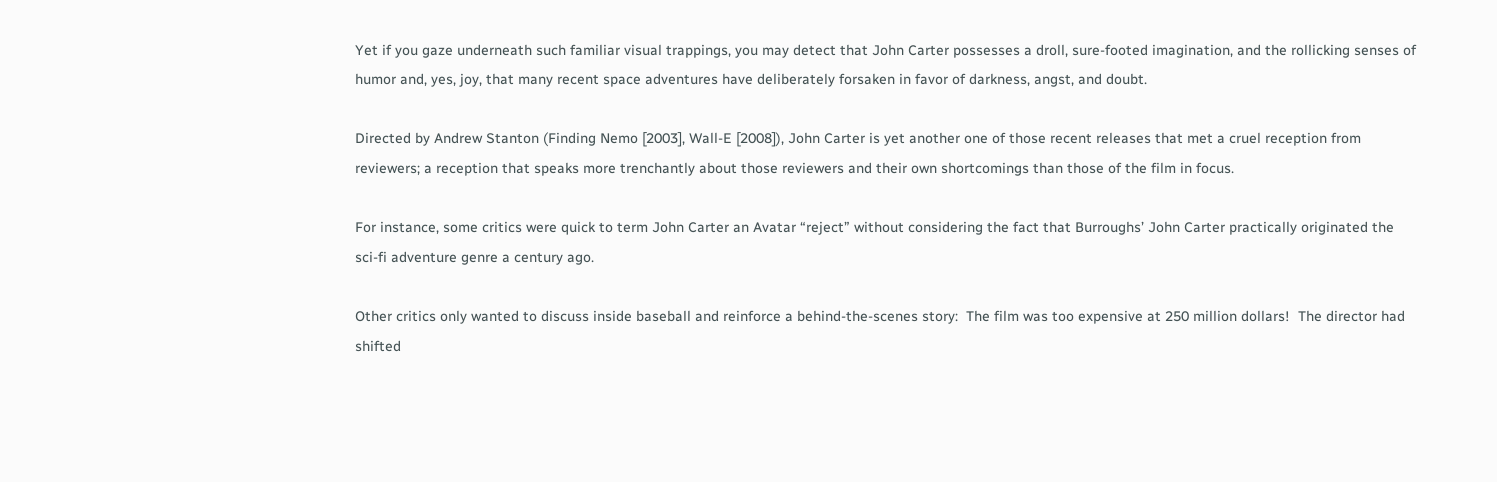Yet if you gaze underneath such familiar visual trappings, you may detect that John Carter possesses a droll, sure-footed imagination, and the rollicking senses of humor and, yes, joy, that many recent space adventures have deliberately forsaken in favor of darkness, angst, and doubt.

Directed by Andrew Stanton (Finding Nemo [2003], Wall-E [2008]), John Carter is yet another one of those recent releases that met a cruel reception from reviewers; a reception that speaks more trenchantly about those reviewers and their own shortcomings than those of the film in focus.

For instance, some critics were quick to term John Carter an Avatar “reject” without considering the fact that Burroughs’ John Carter practically originated the sci-fi adventure genre a century ago.

Other critics only wanted to discuss inside baseball and reinforce a behind-the-scenes story:  The film was too expensive at 250 million dollars!  The director had shifted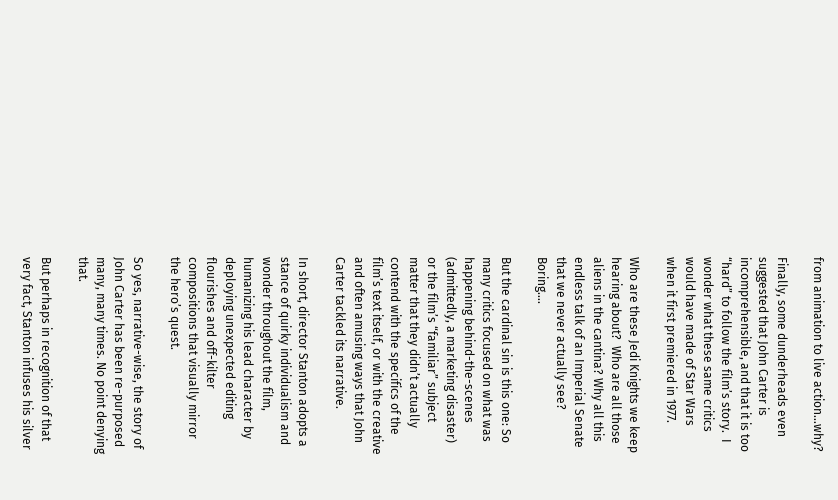from animation to live action…why?

Finally, some dunderheads even suggested that John Carter is incomprehensible, and that it is too “hard” to follow the film’s story.  I wonder what these same critics would have made of Star Wars when it first premiered in 1977.

Who are these Jedi Knights we keep hearing about?  Who are all those aliens in the cantina? Why all this endless talk of an Imperial Senate that we never actually see?  Boring….

But the cardinal sin is this one: So many critics focused on what was happening behind-the-scenes (admittedly, a marketing disaster) or the film’s “familiar” subject matter that they didn’t actually contend with the specifics of the film’s text itself, or with the creative and often amusing ways that John Carter tackled its narrative.

In short, director Stanton adopts a stance of quirky individualism and wonder throughout the film, humanizing his lead character by deploying unexpected editing flourishes and off-kilter compositions that visually mirror the hero’s quest.

So yes, narrative-wise, the story of John Carter has been re-purposed many, many times. No point denying that.

But perhaps in recognition of that very fact, Stanton infuses his silver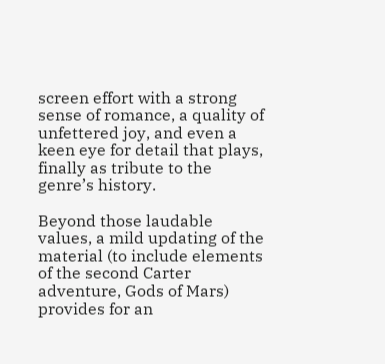screen effort with a strong sense of romance, a quality of unfettered joy, and even a keen eye for detail that plays, finally as tribute to the genre’s history.

Beyond those laudable values, a mild updating of the material (to include elements of the second Carter adventure, Gods of Mars) provides for an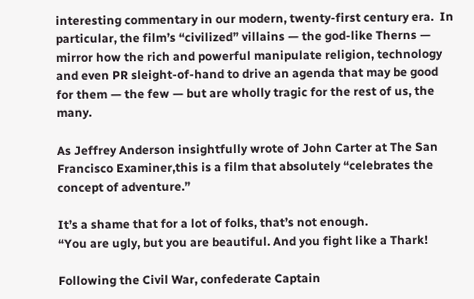interesting commentary in our modern, twenty-first century era.  In particular, the film’s “civilized” villains — the god-like Therns — mirror how the rich and powerful manipulate religion, technology and even PR sleight-of-hand to drive an agenda that may be good for them — the few — but are wholly tragic for the rest of us, the many.

As Jeffrey Anderson insightfully wrote of John Carter at The San Francisco Examiner,this is a film that absolutely “celebrates the concept of adventure.”

It’s a shame that for a lot of folks, that’s not enough.
“You are ugly, but you are beautiful. And you fight like a Thark!

Following the Civil War, confederate Captain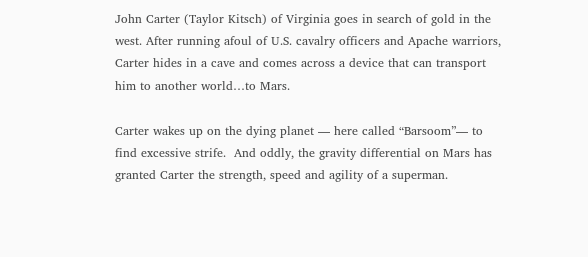John Carter (Taylor Kitsch) of Virginia goes in search of gold in the west. After running afoul of U.S. cavalry officers and Apache warriors, Carter hides in a cave and comes across a device that can transport him to another world…to Mars.

Carter wakes up on the dying planet — here called “Barsoom”— to find excessive strife.  And oddly, the gravity differential on Mars has granted Carter the strength, speed and agility of a superman.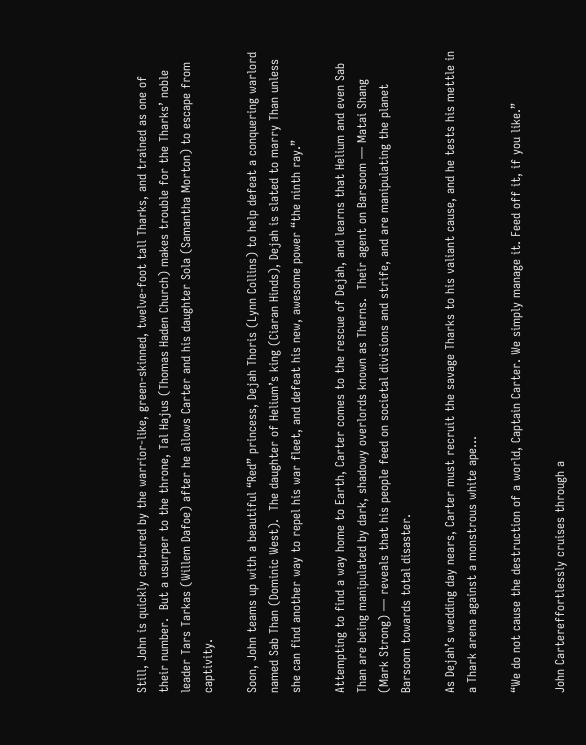Still, John is quickly captured by the warrior-like, green-skinned, twelve-foot tall Tharks, and trained as one of their number.  But a usurper to the throne, Tal Hajus (Thomas Haden Church) makes trouble for the Tharks’ noble leader Tars Tarkas (Willem Dafoe) after he allows Carter and his daughter Sola (Samantha Morton) to escape from captivity.

Soon, John teams up with a beautiful “Red” princess, Dejah Thoris (Lynn Collins) to help defeat a conquering warlord named Sab Than (Dominic West).  The daughter of Helium’s king (Ciaran Hinds), Dejah is slated to marry Than unless she can find another way to repel his war fleet, and defeat his new, awesome power “the ninth ray.”

Attempting to find a way home to Earth, Carter comes to the rescue of Dejah, and learns that Helium and even Sab Than are being manipulated by dark, shadowy overlords known as Therns.  Their agent on Barsoom — Matai Shang (Mark Strong) — reveals that his people feed on societal divisions and strife, and are manipulating the planet Barsoom towards total disaster.

As Dejah’s wedding day nears, Carter must recruit the savage Tharks to his valiant cause, and he tests his mettle in a Thark arena against a monstrous white ape…

“We do not cause the destruction of a world, Captain Carter. We simply manage it. Feed off it, if you like.”

John Cartereffortlessly cruises through a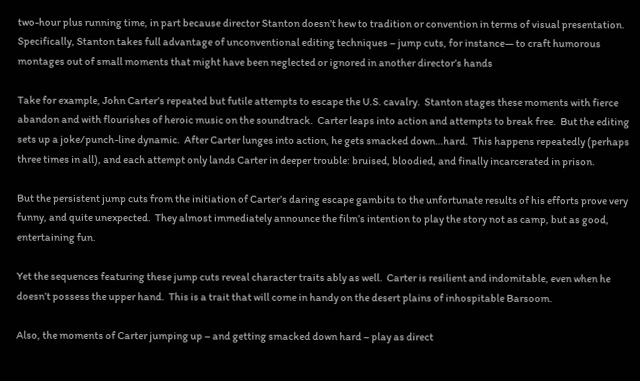two-hour plus running time, in part because director Stanton doesn’t hew to tradition or convention in terms of visual presentation. Specifically, Stanton takes full advantage of unconventional editing techniques – jump cuts, for instance— to craft humorous montages out of small moments that might have been neglected or ignored in another director’s hands

Take for example, John Carter’s repeated but futile attempts to escape the U.S. cavalry.  Stanton stages these moments with fierce abandon and with flourishes of heroic music on the soundtrack.  Carter leaps into action and attempts to break free.  But the editing sets up a joke/punch-line dynamic.  After Carter lunges into action, he gets smacked down…hard.  This happens repeatedly (perhaps three times in all), and each attempt only lands Carter in deeper trouble: bruised, bloodied, and finally incarcerated in prison.

But the persistent jump cuts from the initiation of Carter’s daring escape gambits to the unfortunate results of his efforts prove very funny, and quite unexpected.  They almost immediately announce the film’s intention to play the story not as camp, but as good, entertaining fun.

Yet the sequences featuring these jump cuts reveal character traits ably as well.  Carter is resilient and indomitable, even when he doesn’t possess the upper hand.  This is a trait that will come in handy on the desert plains of inhospitable Barsoom.

Also, the moments of Carter jumping up – and getting smacked down hard – play as direct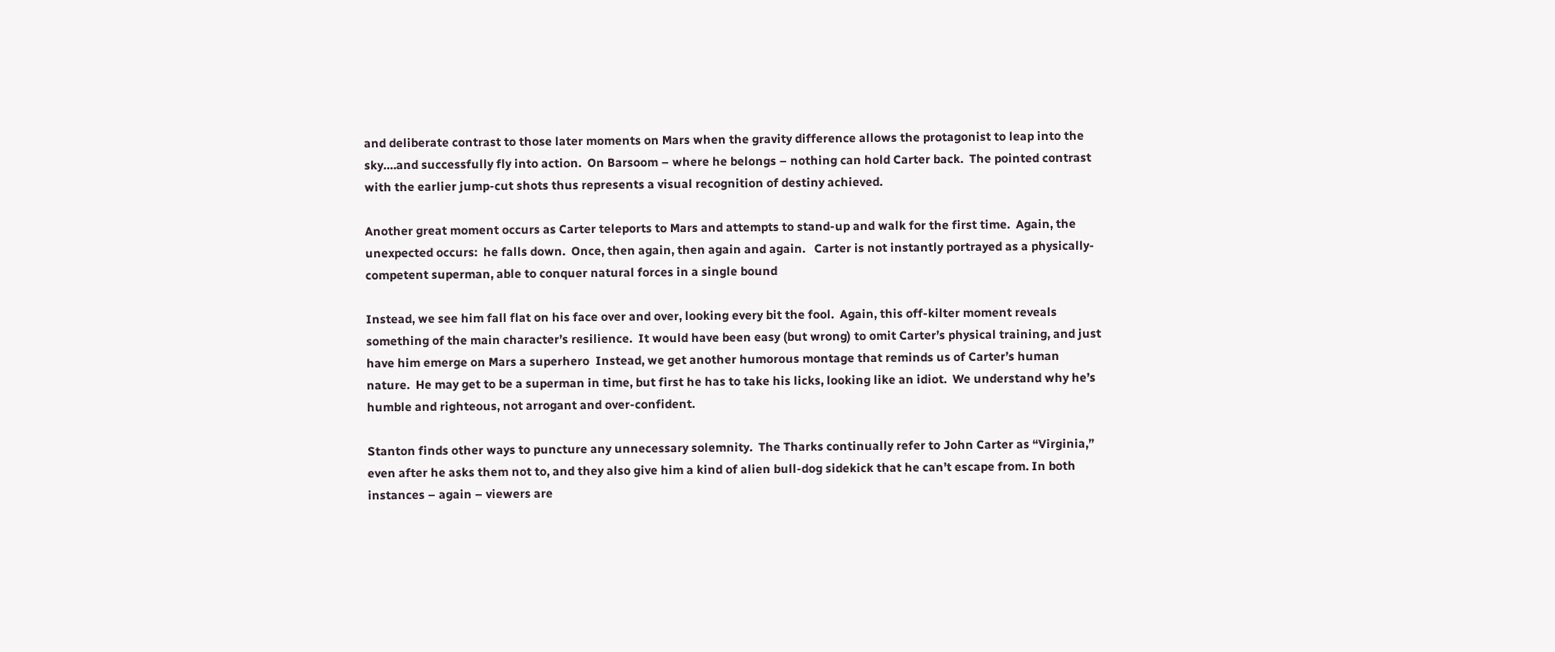and deliberate contrast to those later moments on Mars when the gravity difference allows the protagonist to leap into the sky….and successfully fly into action.  On Barsoom – where he belongs – nothing can hold Carter back.  The pointed contrast with the earlier jump-cut shots thus represents a visual recognition of destiny achieved.

Another great moment occurs as Carter teleports to Mars and attempts to stand-up and walk for the first time.  Again, the unexpected occurs:  he falls down.  Once, then again, then again and again.   Carter is not instantly portrayed as a physically-competent superman, able to conquer natural forces in a single bound

Instead, we see him fall flat on his face over and over, looking every bit the fool.  Again, this off-kilter moment reveals something of the main character’s resilience.  It would have been easy (but wrong) to omit Carter’s physical training, and just have him emerge on Mars a superhero  Instead, we get another humorous montage that reminds us of Carter’s human nature.  He may get to be a superman in time, but first he has to take his licks, looking like an idiot.  We understand why he’s humble and righteous, not arrogant and over-confident.

Stanton finds other ways to puncture any unnecessary solemnity.  The Tharks continually refer to John Carter as “Virginia,” even after he asks them not to, and they also give him a kind of alien bull-dog sidekick that he can’t escape from. In both instances – again – viewers are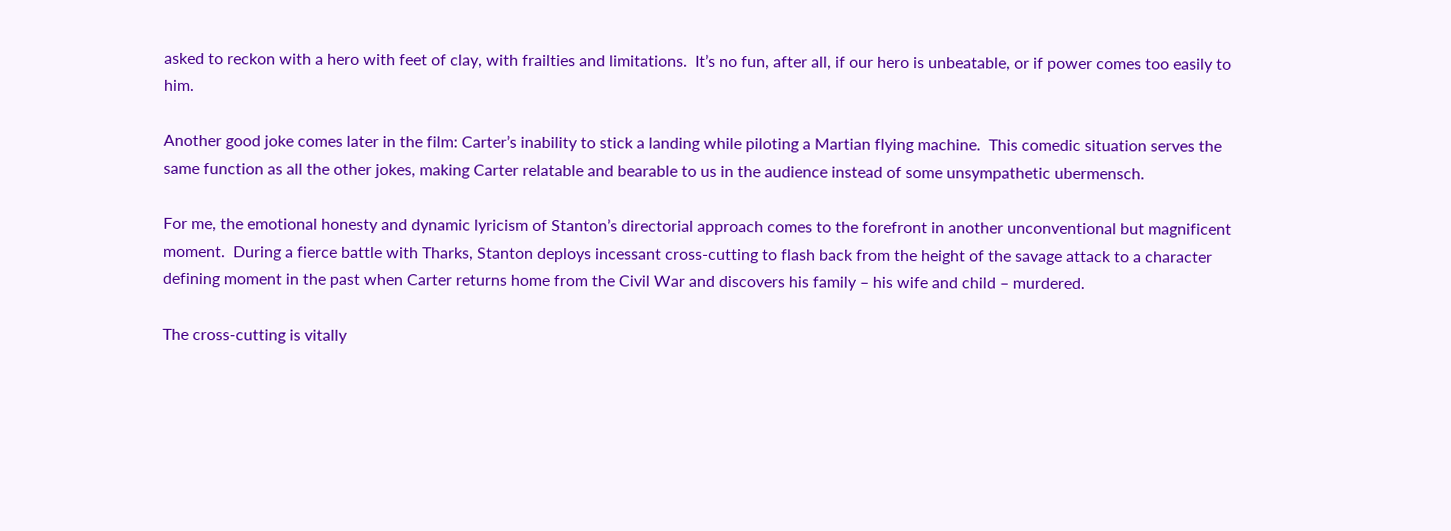asked to reckon with a hero with feet of clay, with frailties and limitations.  It’s no fun, after all, if our hero is unbeatable, or if power comes too easily to him.

Another good joke comes later in the film: Carter’s inability to stick a landing while piloting a Martian flying machine.  This comedic situation serves the same function as all the other jokes, making Carter relatable and bearable to us in the audience instead of some unsympathetic ubermensch.

For me, the emotional honesty and dynamic lyricism of Stanton’s directorial approach comes to the forefront in another unconventional but magnificent moment.  During a fierce battle with Tharks, Stanton deploys incessant cross-cutting to flash back from the height of the savage attack to a character defining moment in the past when Carter returns home from the Civil War and discovers his family – his wife and child – murdered.

The cross-cutting is vitally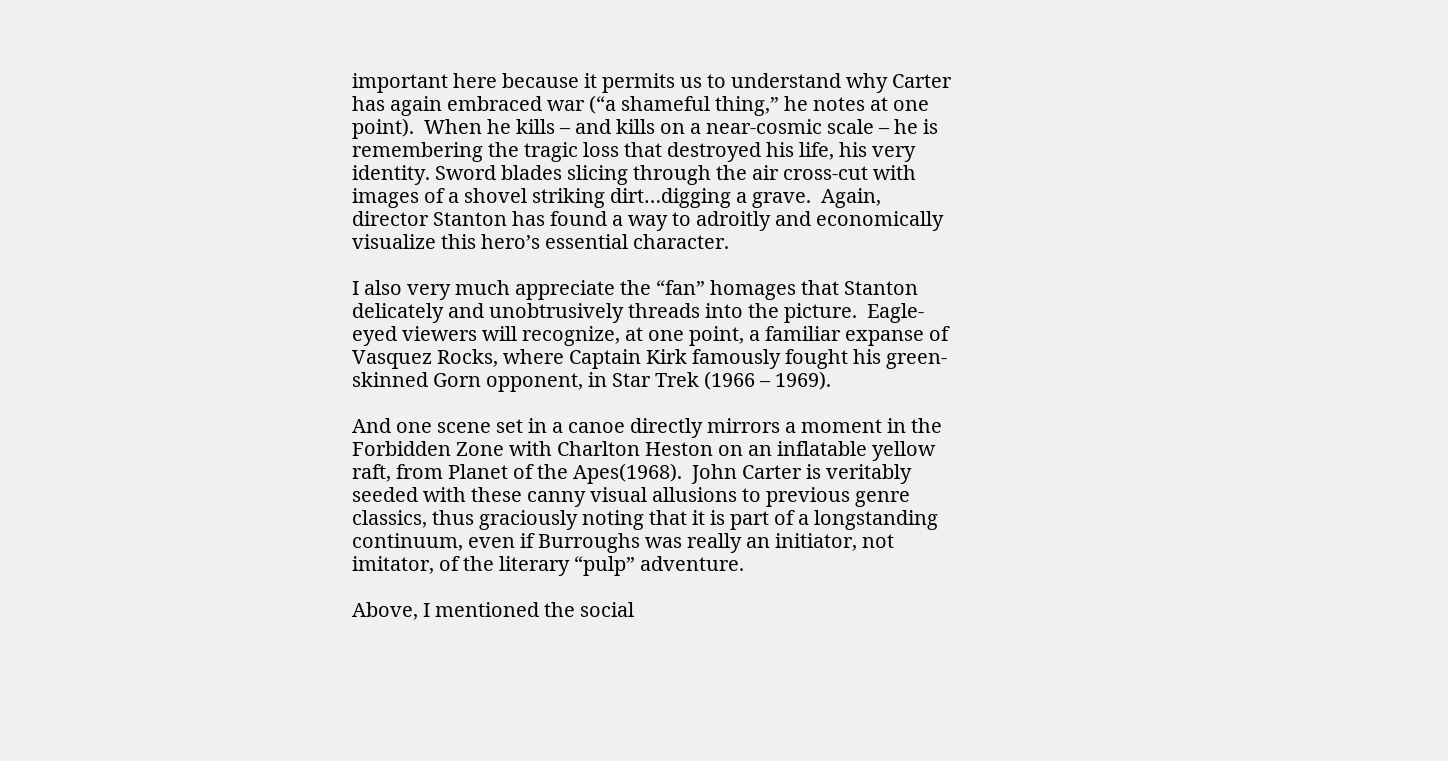important here because it permits us to understand why Carter has again embraced war (“a shameful thing,” he notes at one point).  When he kills – and kills on a near-cosmic scale – he is remembering the tragic loss that destroyed his life, his very identity. Sword blades slicing through the air cross-cut with images of a shovel striking dirt…digging a grave.  Again, director Stanton has found a way to adroitly and economically visualize this hero’s essential character.

I also very much appreciate the “fan” homages that Stanton delicately and unobtrusively threads into the picture.  Eagle-eyed viewers will recognize, at one point, a familiar expanse of Vasquez Rocks, where Captain Kirk famously fought his green-skinned Gorn opponent, in Star Trek (1966 – 1969).

And one scene set in a canoe directly mirrors a moment in the Forbidden Zone with Charlton Heston on an inflatable yellow raft, from Planet of the Apes(1968).  John Carter is veritably seeded with these canny visual allusions to previous genre classics, thus graciously noting that it is part of a longstanding continuum, even if Burroughs was really an initiator, not imitator, of the literary “pulp” adventure.

Above, I mentioned the social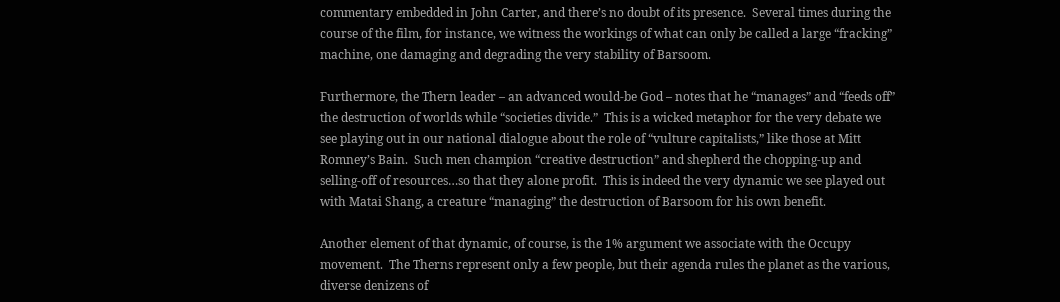commentary embedded in John Carter, and there’s no doubt of its presence.  Several times during the course of the film, for instance, we witness the workings of what can only be called a large “fracking” machine, one damaging and degrading the very stability of Barsoom.

Furthermore, the Thern leader – an advanced would-be God – notes that he “manages” and “feeds off” the destruction of worlds while “societies divide.”  This is a wicked metaphor for the very debate we see playing out in our national dialogue about the role of “vulture capitalists,” like those at Mitt Romney’s Bain.  Such men champion “creative destruction” and shepherd the chopping-up and selling-off of resources…so that they alone profit.  This is indeed the very dynamic we see played out with Matai Shang, a creature “managing” the destruction of Barsoom for his own benefit.

Another element of that dynamic, of course, is the 1% argument we associate with the Occupy movement.  The Therns represent only a few people, but their agenda rules the planet as the various, diverse denizens of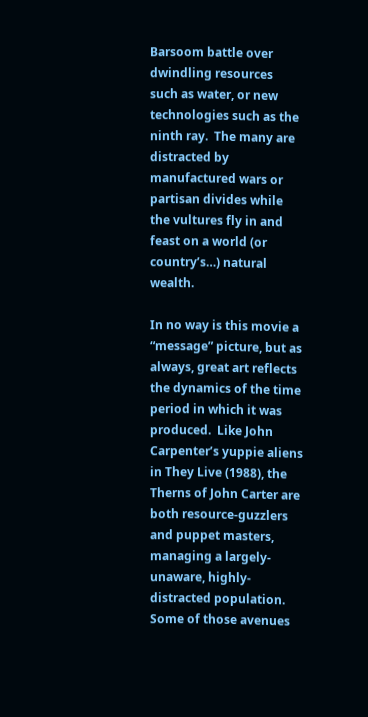Barsoom battle over dwindling resources such as water, or new technologies such as the ninth ray.  The many are distracted by manufactured wars or partisan divides while the vultures fly in and feast on a world (or country’s…) natural wealth.

In no way is this movie a “message” picture, but as always, great art reflects the dynamics of the time period in which it was produced.  Like John Carpenter’s yuppie aliens in They Live (1988), the Therns of John Carter are both resource-guzzlers and puppet masters, managing a largely-unaware, highly-distracted population.  Some of those avenues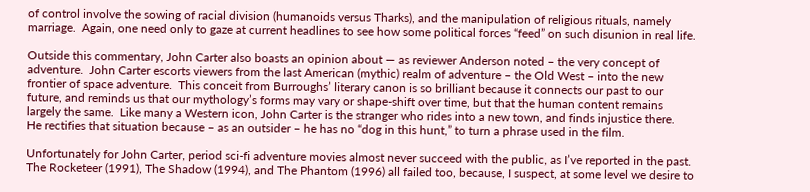of control involve the sowing of racial division (humanoids versus Tharks), and the manipulation of religious rituals, namely marriage.  Again, one need only to gaze at current headlines to see how some political forces “feed” on such disunion in real life.

Outside this commentary, John Carter also boasts an opinion about — as reviewer Anderson noted – the very concept of adventure.  John Carter escorts viewers from the last American (mythic) realm of adventure – the Old West – into the new frontier of space adventure.  This conceit from Burroughs’ literary canon is so brilliant because it connects our past to our future, and reminds us that our mythology’s forms may vary or shape-shift over time, but that the human content remains largely the same.  Like many a Western icon, John Carter is the stranger who rides into a new town, and finds injustice there.  He rectifies that situation because – as an outsider – he has no “dog in this hunt,” to turn a phrase used in the film.

Unfortunately for John Carter, period sci-fi adventure movies almost never succeed with the public, as I’ve reported in the past.  The Rocketeer (1991), The Shadow (1994), and The Phantom (1996) all failed too, because, I suspect, at some level we desire to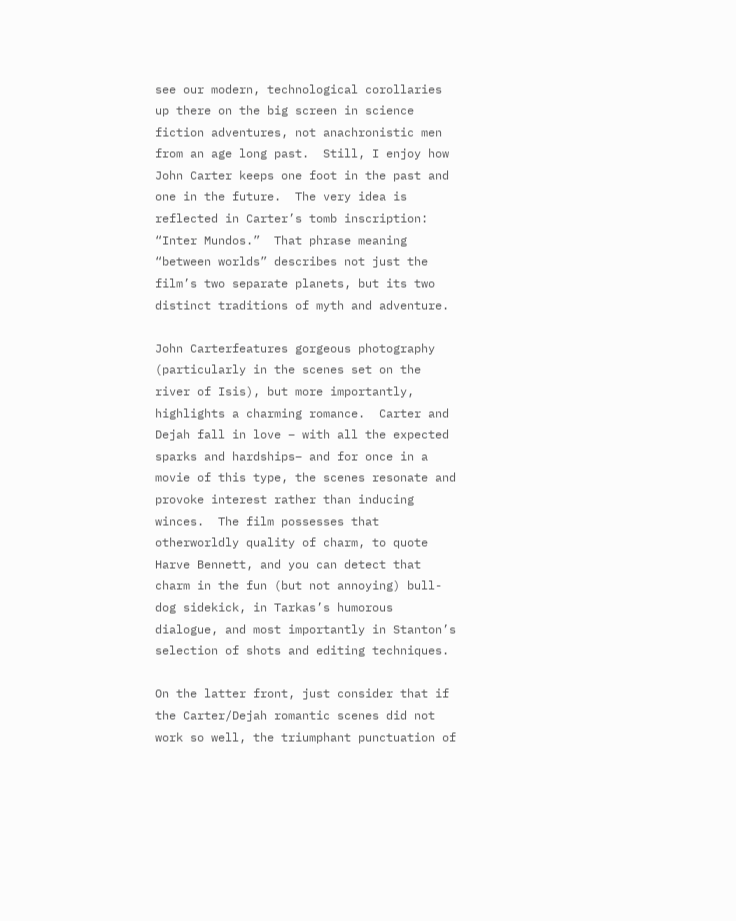see our modern, technological corollaries up there on the big screen in science fiction adventures, not anachronistic men from an age long past.  Still, I enjoy how John Carter keeps one foot in the past and one in the future.  The very idea is reflected in Carter’s tomb inscription: “Inter Mundos.”  That phrase meaning “between worlds” describes not just the film’s two separate planets, but its two distinct traditions of myth and adventure.

John Carterfeatures gorgeous photography (particularly in the scenes set on the river of Isis), but more importantly, highlights a charming romance.  Carter and Dejah fall in love – with all the expected sparks and hardships– and for once in a movie of this type, the scenes resonate and provoke interest rather than inducing winces.  The film possesses that otherworldly quality of charm, to quote Harve Bennett, and you can detect that charm in the fun (but not annoying) bull-dog sidekick, in Tarkas’s humorous dialogue, and most importantly in Stanton’s selection of shots and editing techniques.

On the latter front, just consider that if the Carter/Dejah romantic scenes did not work so well, the triumphant punctuation of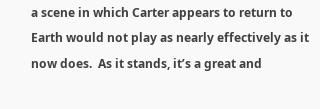a scene in which Carter appears to return to Earth would not play as nearly effectively as it now does.  As it stands, it’s a great and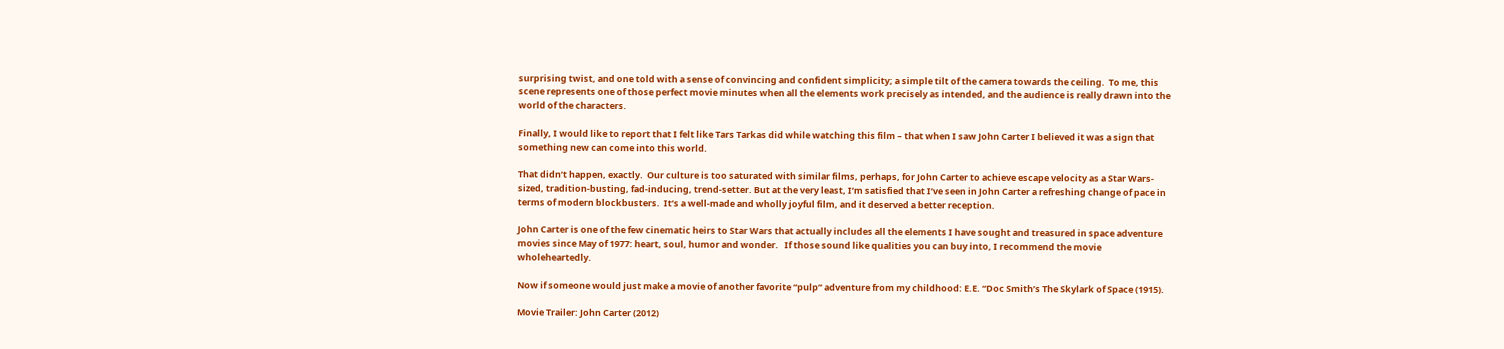surprising twist, and one told with a sense of convincing and confident simplicity; a simple tilt of the camera towards the ceiling.  To me, this scene represents one of those perfect movie minutes when all the elements work precisely as intended, and the audience is really drawn into the world of the characters.

Finally, I would like to report that I felt like Tars Tarkas did while watching this film – that when I saw John Carter I believed it was a sign that something new can come into this world.

That didn’t happen, exactly.  Our culture is too saturated with similar films, perhaps, for John Carter to achieve escape velocity as a Star Wars-sized, tradition-busting, fad-inducing, trend-setter. But at the very least, I’m satisfied that I’ve seen in John Carter a refreshing change of pace in terms of modern blockbusters.  It’s a well-made and wholly joyful film, and it deserved a better reception.

John Carter is one of the few cinematic heirs to Star Wars that actually includes all the elements I have sought and treasured in space adventure movies since May of 1977: heart, soul, humor and wonder.   If those sound like qualities you can buy into, I recommend the movie wholeheartedly.

Now if someone would just make a movie of another favorite “pulp” adventure from my childhood: E.E. “Doc Smith’s The Skylark of Space (1915).

Movie Trailer: John Carter (2012)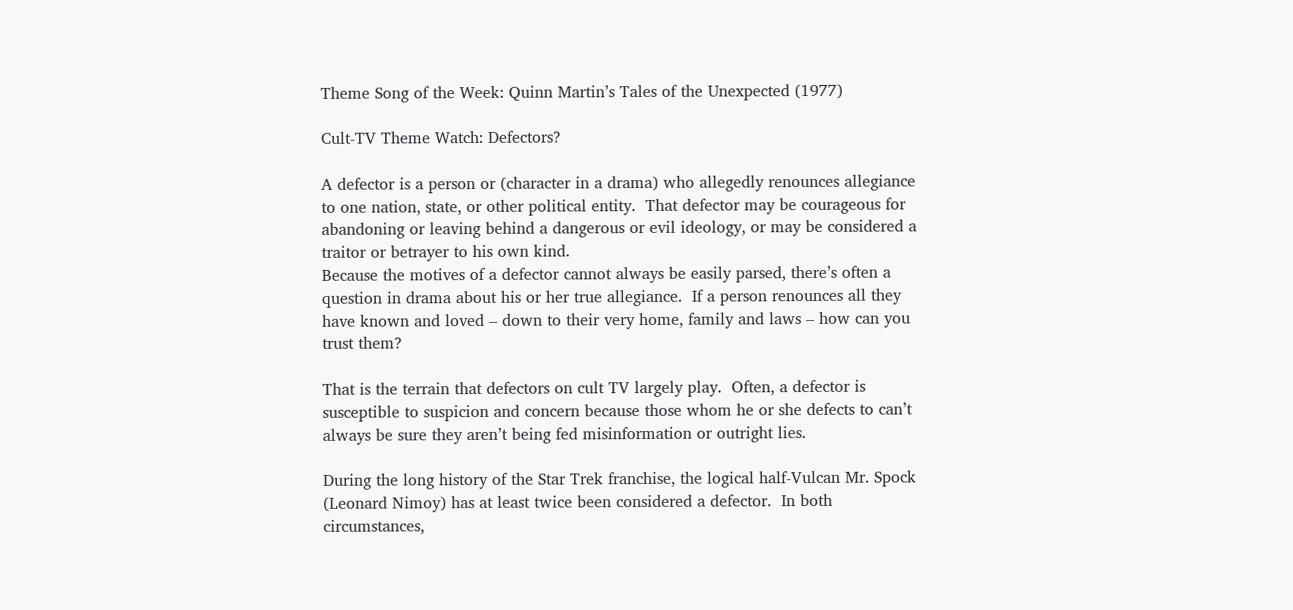Theme Song of the Week: Quinn Martin’s Tales of the Unexpected (1977)

Cult-TV Theme Watch: Defectors?

A defector is a person or (character in a drama) who allegedly renounces allegiance to one nation, state, or other political entity.  That defector may be courageous for abandoning or leaving behind a dangerous or evil ideology, or may be considered a traitor or betrayer to his own kind.
Because the motives of a defector cannot always be easily parsed, there’s often a question in drama about his or her true allegiance.  If a person renounces all they have known and loved – down to their very home, family and laws – how can you trust them?

That is the terrain that defectors on cult TV largely play.  Often, a defector is susceptible to suspicion and concern because those whom he or she defects to can’t always be sure they aren’t being fed misinformation or outright lies.

During the long history of the Star Trek franchise, the logical half-Vulcan Mr. Spock (Leonard Nimoy) has at least twice been considered a defector.  In both circumstances,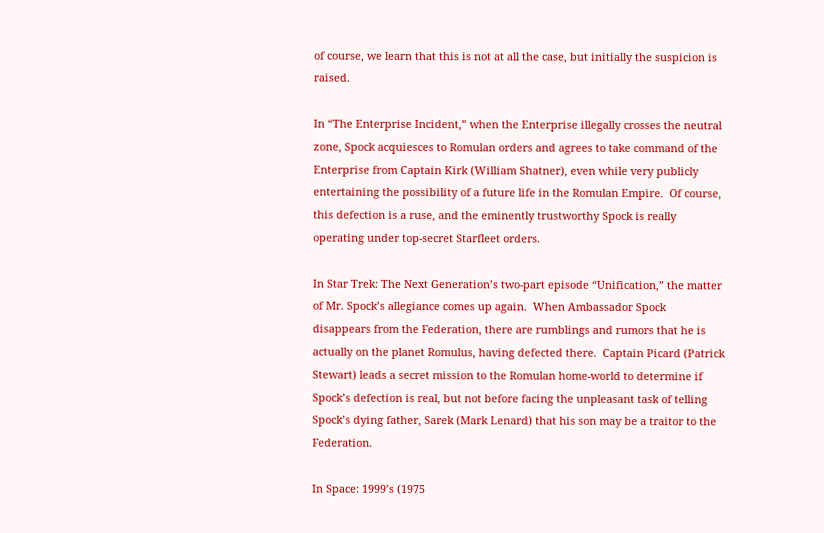of course, we learn that this is not at all the case, but initially the suspicion is raised.

In “The Enterprise Incident,” when the Enterprise illegally crosses the neutral zone, Spock acquiesces to Romulan orders and agrees to take command of the Enterprise from Captain Kirk (William Shatner), even while very publicly entertaining the possibility of a future life in the Romulan Empire.  Of course, this defection is a ruse, and the eminently trustworthy Spock is really operating under top-secret Starfleet orders.

In Star Trek: The Next Generation’s two-part episode “Unification,” the matter of Mr. Spock’s allegiance comes up again.  When Ambassador Spock disappears from the Federation, there are rumblings and rumors that he is actually on the planet Romulus, having defected there.  Captain Picard (Patrick Stewart) leads a secret mission to the Romulan home-world to determine if Spock’s defection is real, but not before facing the unpleasant task of telling Spock’s dying father, Sarek (Mark Lenard) that his son may be a traitor to the Federation.

In Space: 1999’s (1975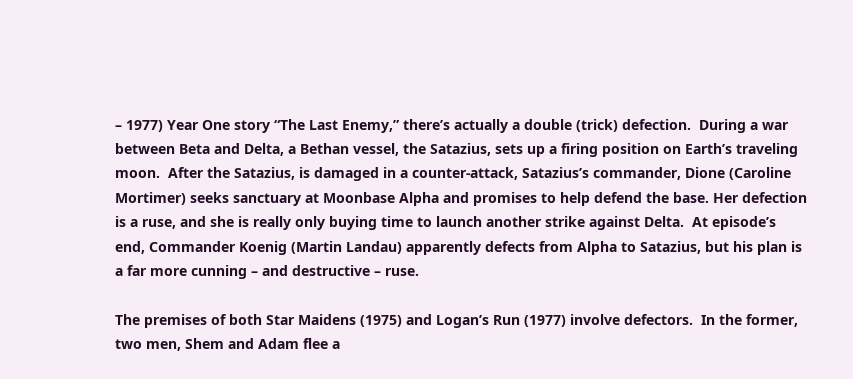– 1977) Year One story “The Last Enemy,” there’s actually a double (trick) defection.  During a war between Beta and Delta, a Bethan vessel, the Satazius, sets up a firing position on Earth’s traveling moon.  After the Satazius, is damaged in a counter-attack, Satazius’s commander, Dione (Caroline Mortimer) seeks sanctuary at Moonbase Alpha and promises to help defend the base. Her defection is a ruse, and she is really only buying time to launch another strike against Delta.  At episode’s end, Commander Koenig (Martin Landau) apparently defects from Alpha to Satazius, but his plan is a far more cunning – and destructive – ruse.

The premises of both Star Maidens (1975) and Logan’s Run (1977) involve defectors.  In the former, two men, Shem and Adam flee a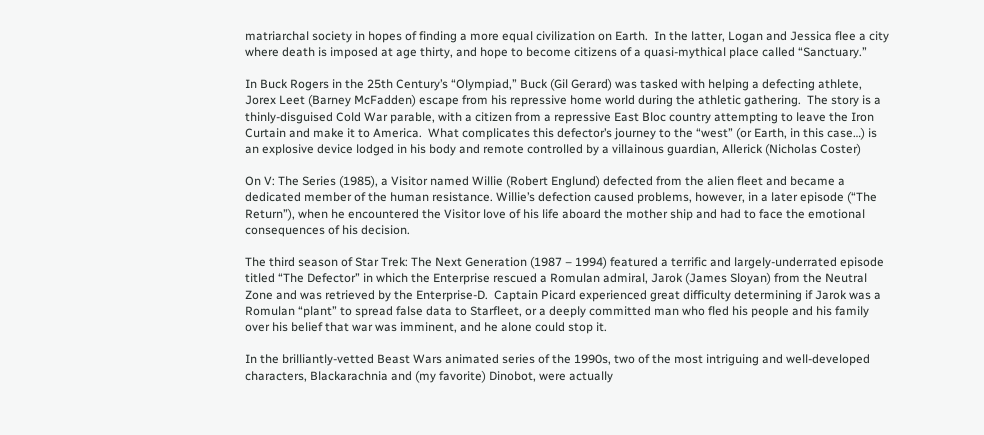matriarchal society in hopes of finding a more equal civilization on Earth.  In the latter, Logan and Jessica flee a city where death is imposed at age thirty, and hope to become citizens of a quasi-mythical place called “Sanctuary.”

In Buck Rogers in the 25th Century’s “Olympiad,” Buck (Gil Gerard) was tasked with helping a defecting athlete, Jorex Leet (Barney McFadden) escape from his repressive home world during the athletic gathering.  The story is a thinly-disguised Cold War parable, with a citizen from a repressive East Bloc country attempting to leave the Iron Curtain and make it to America.  What complicates this defector’s journey to the “west” (or Earth, in this case…) is an explosive device lodged in his body and remote controlled by a villainous guardian, Allerick (Nicholas Coster)

On V: The Series (1985), a Visitor named Willie (Robert Englund) defected from the alien fleet and became a dedicated member of the human resistance. Willie’s defection caused problems, however, in a later episode (“The Return”), when he encountered the Visitor love of his life aboard the mother ship and had to face the emotional consequences of his decision.

The third season of Star Trek: The Next Generation (1987 – 1994) featured a terrific and largely-underrated episode titled “The Defector” in which the Enterprise rescued a Romulan admiral, Jarok (James Sloyan) from the Neutral Zone and was retrieved by the Enterprise-D.  Captain Picard experienced great difficulty determining if Jarok was a Romulan “plant” to spread false data to Starfleet, or a deeply committed man who fled his people and his family over his belief that war was imminent, and he alone could stop it.

In the brilliantly-vetted Beast Wars animated series of the 1990s, two of the most intriguing and well-developed characters, Blackarachnia and (my favorite) Dinobot, were actually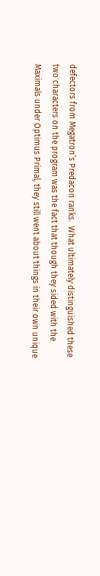defectors from Megatron’s Predacon ranks.  What ultimately distinguished these two characters on the program was the fact that though they sided with the Maximals under Optimus Primal, they still went about things in their own unique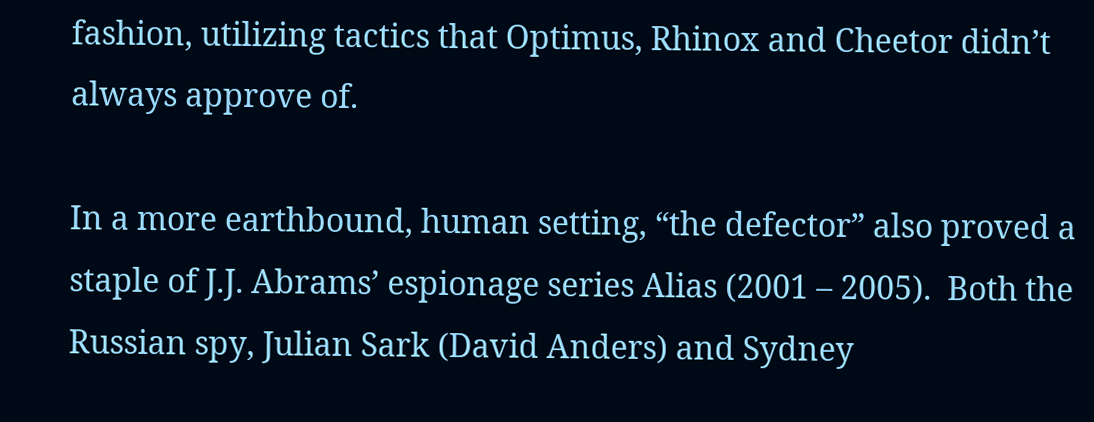fashion, utilizing tactics that Optimus, Rhinox and Cheetor didn’t always approve of.

In a more earthbound, human setting, “the defector” also proved a staple of J.J. Abrams’ espionage series Alias (2001 – 2005).  Both the Russian spy, Julian Sark (David Anders) and Sydney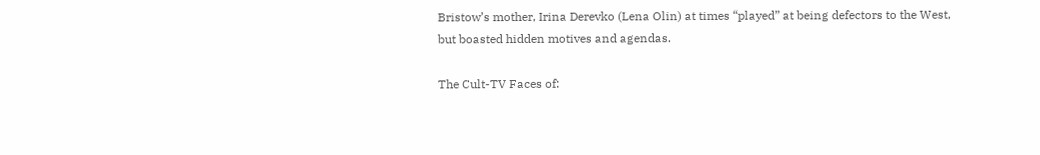Bristow’s mother, Irina Derevko (Lena Olin) at times “played” at being defectors to the West, but boasted hidden motives and agendas.

The Cult-TV Faces of: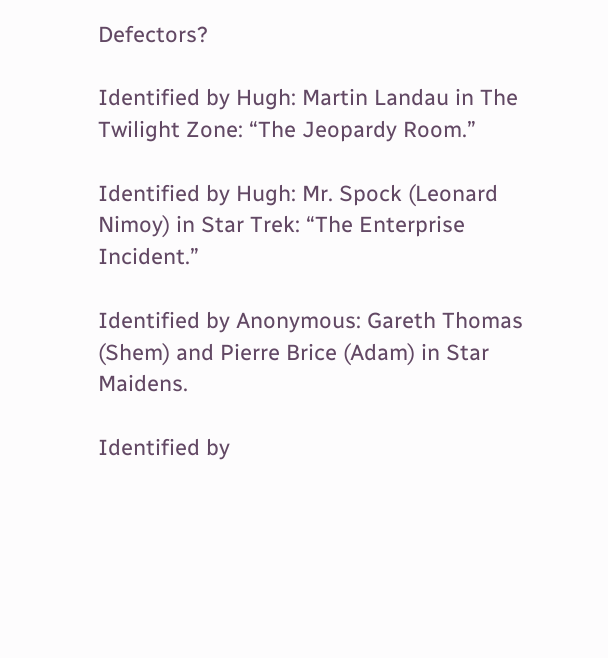Defectors?

Identified by Hugh: Martin Landau in The Twilight Zone: “The Jeopardy Room.”

Identified by Hugh: Mr. Spock (Leonard Nimoy) in Star Trek: “The Enterprise Incident.”

Identified by Anonymous: Gareth Thomas (Shem) and Pierre Brice (Adam) in Star Maidens.

Identified by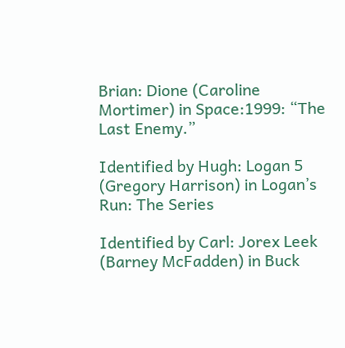Brian: Dione (Caroline Mortimer) in Space:1999: “The Last Enemy.”

Identified by Hugh: Logan 5 (Gregory Harrison) in Logan’s Run: The Series

Identified by Carl: Jorex Leek (Barney McFadden) in Buck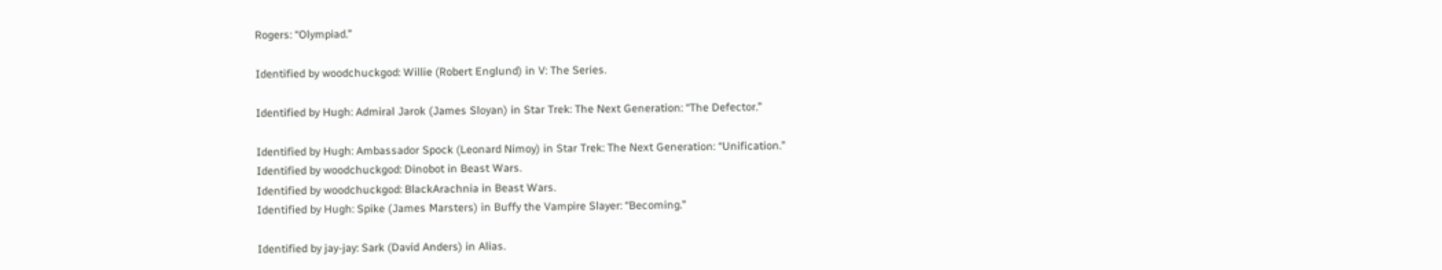Rogers: “Olympiad.”

Identified by woodchuckgod: Willie (Robert Englund) in V: The Series.

Identified by Hugh: Admiral Jarok (James Sloyan) in Star Trek: The Next Generation: “The Defector.”

Identified by Hugh: Ambassador Spock (Leonard Nimoy) in Star Trek: The Next Generation: “Unification.”
Identified by woodchuckgod: Dinobot in Beast Wars.
Identified by woodchuckgod: BlackArachnia in Beast Wars.
Identified by Hugh: Spike (James Marsters) in Buffy the Vampire Slayer: “Becoming.”

Identified by jay-jay: Sark (David Anders) in Alias.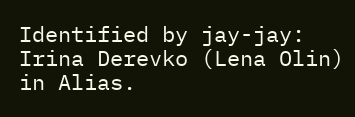Identified by jay-jay: Irina Derevko (Lena Olin) in Alias.